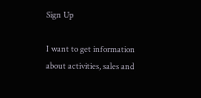Sign Up

I want to get information about activities, sales and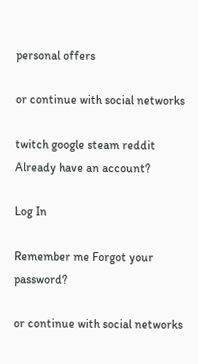personal offers

or continue with social networks

twitch google steam reddit
Already have an account?

Log In

Remember me Forgot your password?

or continue with social networks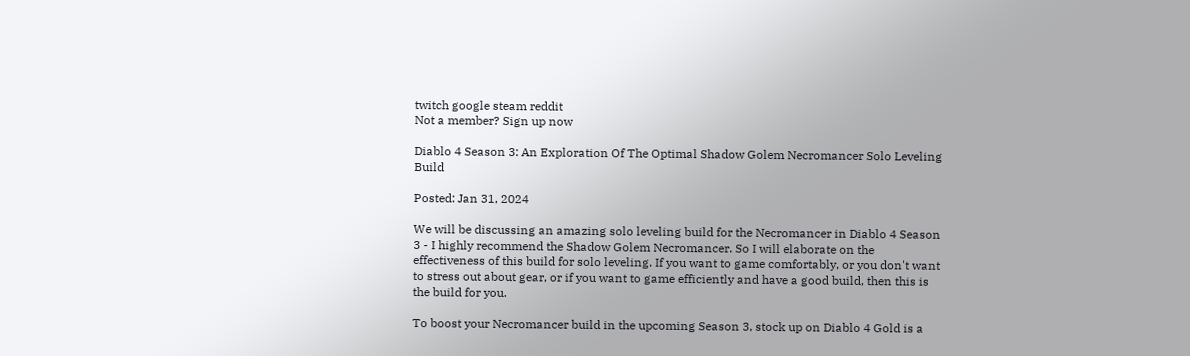twitch google steam reddit
Not a member? Sign up now

Diablo 4 Season 3: An Exploration Of The Optimal Shadow Golem Necromancer Solo Leveling Build

Posted: Jan 31, 2024

We will be discussing an amazing solo leveling build for the Necromancer in Diablo 4 Season 3 - I highly recommend the Shadow Golem Necromancer. So I will elaborate on the effectiveness of this build for solo leveling. If you want to game comfortably, or you don't want to stress out about gear, or if you want to game efficiently and have a good build, then this is the build for you.

To boost your Necromancer build in the upcoming Season 3, stock up on Diablo 4 Gold is a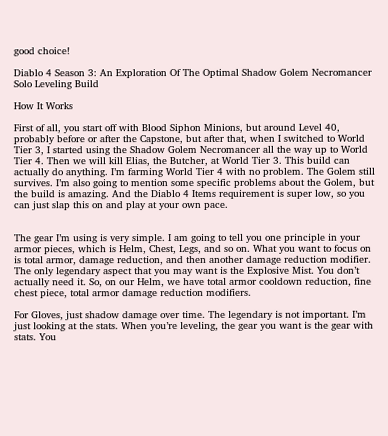good choice!

Diablo 4 Season 3: An Exploration Of The Optimal Shadow Golem Necromancer Solo Leveling Build

How It Works

First of all, you start off with Blood Siphon Minions, but around Level 40, probably before or after the Capstone, but after that, when I switched to World Tier 3, I started using the Shadow Golem Necromancer all the way up to World Tier 4. Then we will kill Elias, the Butcher, at World Tier 3. This build can actually do anything. I’m farming World Tier 4 with no problem. The Golem still survives. I’m also going to mention some specific problems about the Golem, but the build is amazing. And the Diablo 4 Items requirement is super low, so you can just slap this on and play at your own pace.


The gear I’m using is very simple. I am going to tell you one principle in your armor pieces, which is Helm, Chest, Legs, and so on. What you want to focus on is total armor, damage reduction, and then another damage reduction modifier. The only legendary aspect that you may want is the Explosive Mist. You don’t actually need it. So, on our Helm, we have total armor cooldown reduction, fine chest piece, total armor damage reduction modifiers.

For Gloves, just shadow damage over time. The legendary is not important. I’m just looking at the stats. When you’re leveling, the gear you want is the gear with stats. You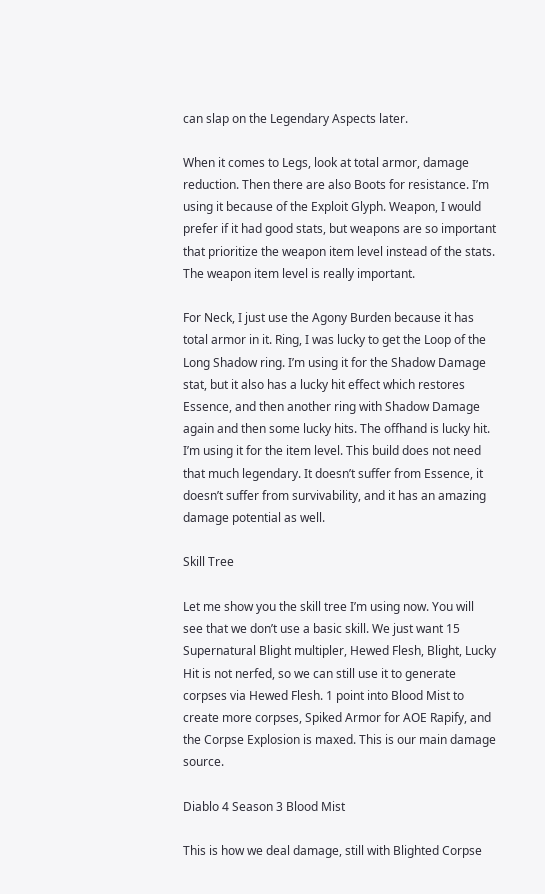can slap on the Legendary Aspects later.

When it comes to Legs, look at total armor, damage reduction. Then there are also Boots for resistance. I’m using it because of the Exploit Glyph. Weapon, I would prefer if it had good stats, but weapons are so important that prioritize the weapon item level instead of the stats. The weapon item level is really important.

For Neck, I just use the Agony Burden because it has total armor in it. Ring, I was lucky to get the Loop of the Long Shadow ring. I’m using it for the Shadow Damage stat, but it also has a lucky hit effect which restores Essence, and then another ring with Shadow Damage again and then some lucky hits. The offhand is lucky hit. I’m using it for the item level. This build does not need that much legendary. It doesn’t suffer from Essence, it doesn’t suffer from survivability, and it has an amazing damage potential as well.

Skill Tree

Let me show you the skill tree I’m using now. You will see that we don’t use a basic skill. We just want 15 Supernatural Blight multipler, Hewed Flesh, Blight, Lucky Hit is not nerfed, so we can still use it to generate corpses via Hewed Flesh. 1 point into Blood Mist to create more corpses, Spiked Armor for AOE Rapify, and the Corpse Explosion is maxed. This is our main damage source.

Diablo 4 Season 3 Blood Mist

This is how we deal damage, still with Blighted Corpse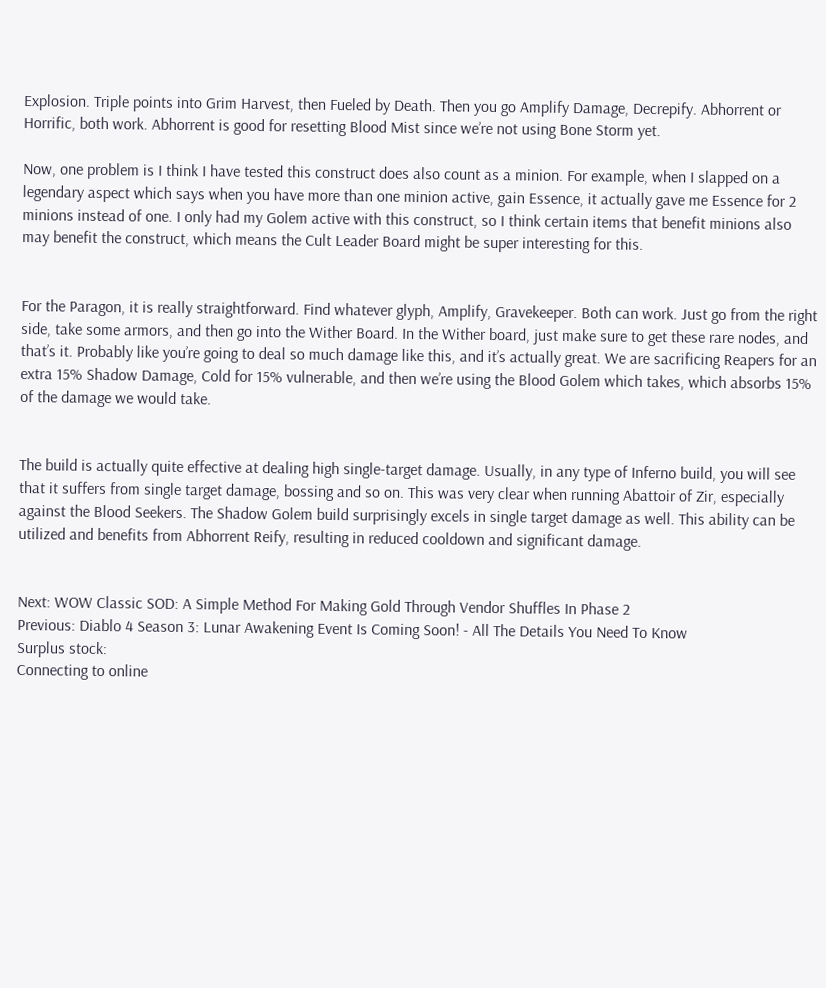Explosion. Triple points into Grim Harvest, then Fueled by Death. Then you go Amplify Damage, Decrepify. Abhorrent or Horrific, both work. Abhorrent is good for resetting Blood Mist since we’re not using Bone Storm yet.

Now, one problem is I think I have tested this construct does also count as a minion. For example, when I slapped on a legendary aspect which says when you have more than one minion active, gain Essence, it actually gave me Essence for 2 minions instead of one. I only had my Golem active with this construct, so I think certain items that benefit minions also may benefit the construct, which means the Cult Leader Board might be super interesting for this.


For the Paragon, it is really straightforward. Find whatever glyph, Amplify, Gravekeeper. Both can work. Just go from the right side, take some armors, and then go into the Wither Board. In the Wither board, just make sure to get these rare nodes, and that’s it. Probably like you’re going to deal so much damage like this, and it’s actually great. We are sacrificing Reapers for an extra 15% Shadow Damage, Cold for 15% vulnerable, and then we’re using the Blood Golem which takes, which absorbs 15% of the damage we would take.


The build is actually quite effective at dealing high single-target damage. Usually, in any type of Inferno build, you will see that it suffers from single target damage, bossing and so on. This was very clear when running Abattoir of Zir, especially against the Blood Seekers. The Shadow Golem build surprisingly excels in single target damage as well. This ability can be utilized and benefits from Abhorrent Reify, resulting in reduced cooldown and significant damage.


Next: WOW Classic SOD: A Simple Method For Making Gold Through Vendor Shuffles In Phase 2
Previous: Diablo 4 Season 3: Lunar Awakening Event Is Coming Soon! - All The Details You Need To Know
Surplus stock:
Connecting to online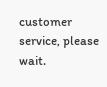customer service, please wait.